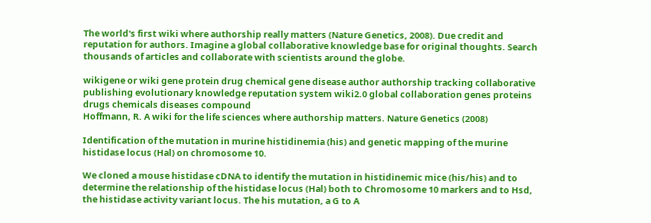The world's first wiki where authorship really matters (Nature Genetics, 2008). Due credit and reputation for authors. Imagine a global collaborative knowledge base for original thoughts. Search thousands of articles and collaborate with scientists around the globe.

wikigene or wiki gene protein drug chemical gene disease author authorship tracking collaborative publishing evolutionary knowledge reputation system wiki2.0 global collaboration genes proteins drugs chemicals diseases compound
Hoffmann, R. A wiki for the life sciences where authorship matters. Nature Genetics (2008)

Identification of the mutation in murine histidinemia (his) and genetic mapping of the murine histidase locus (Hal) on chromosome 10.

We cloned a mouse histidase cDNA to identify the mutation in histidinemic mice (his/his) and to determine the relationship of the histidase locus (Hal) both to Chromosome 10 markers and to Hsd, the histidase activity variant locus. The his mutation, a G to A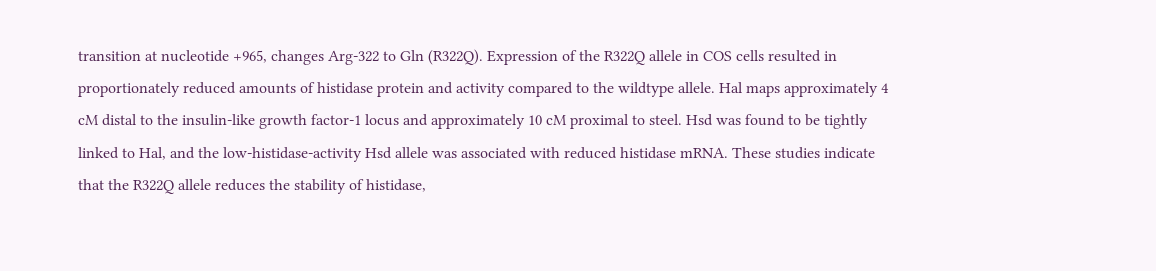transition at nucleotide +965, changes Arg-322 to Gln (R322Q). Expression of the R322Q allele in COS cells resulted in proportionately reduced amounts of histidase protein and activity compared to the wildtype allele. Hal maps approximately 4 cM distal to the insulin-like growth factor-1 locus and approximately 10 cM proximal to steel. Hsd was found to be tightly linked to Hal, and the low-histidase-activity Hsd allele was associated with reduced histidase mRNA. These studies indicate that the R322Q allele reduces the stability of histidase,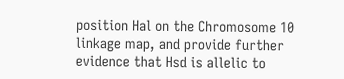position Hal on the Chromosome 10 linkage map, and provide further evidence that Hsd is allelic to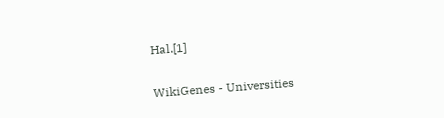Hal.[1]


WikiGenes - Universities